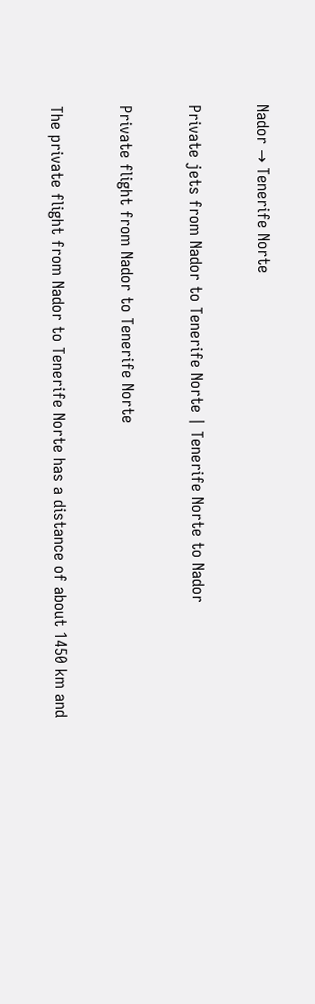Nador → Tenerife Norte

Private jets from Nador to Tenerife Norte | Tenerife Norte to Nador

Private flight from Nador to Tenerife Norte

The private flight from Nador to Tenerife Norte has a distance of about 1450 km and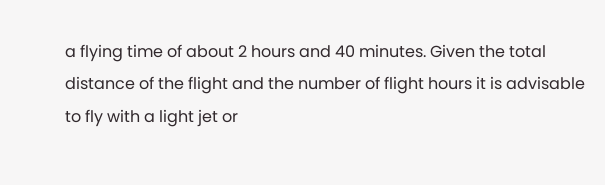a flying time of about 2 hours and 40 minutes. Given the total distance of the flight and the number of flight hours it is advisable to fly with a light jet or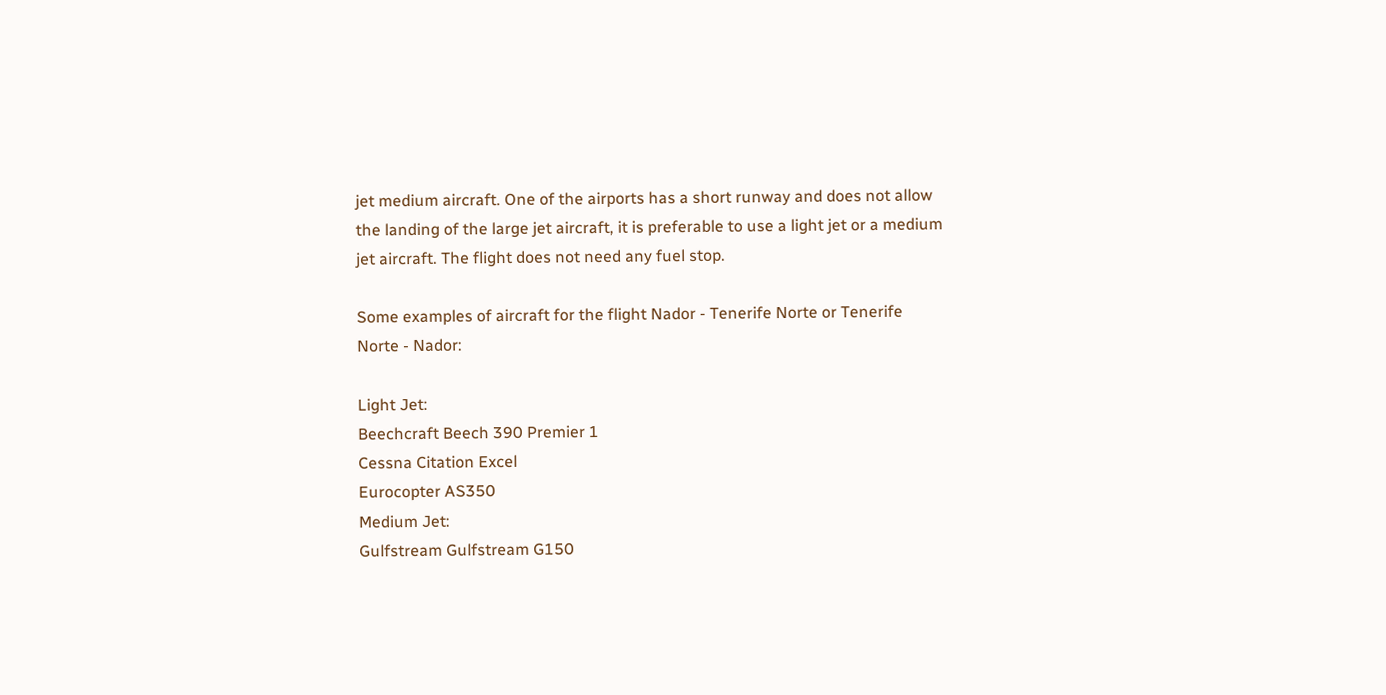jet medium aircraft. One of the airports has a short runway and does not allow the landing of the large jet aircraft, it is preferable to use a light jet or a medium jet aircraft. The flight does not need any fuel stop.

Some examples of aircraft for the flight Nador - Tenerife Norte or Tenerife Norte - Nador:

Light Jet:
Beechcraft Beech 390 Premier 1
Cessna Citation Excel
Eurocopter AS350
Medium Jet:
Gulfstream Gulfstream G150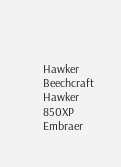Hawker Beechcraft Hawker 850XP
Embraer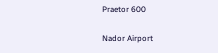Praetor 600

Nador Airport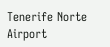Tenerife Norte Airport